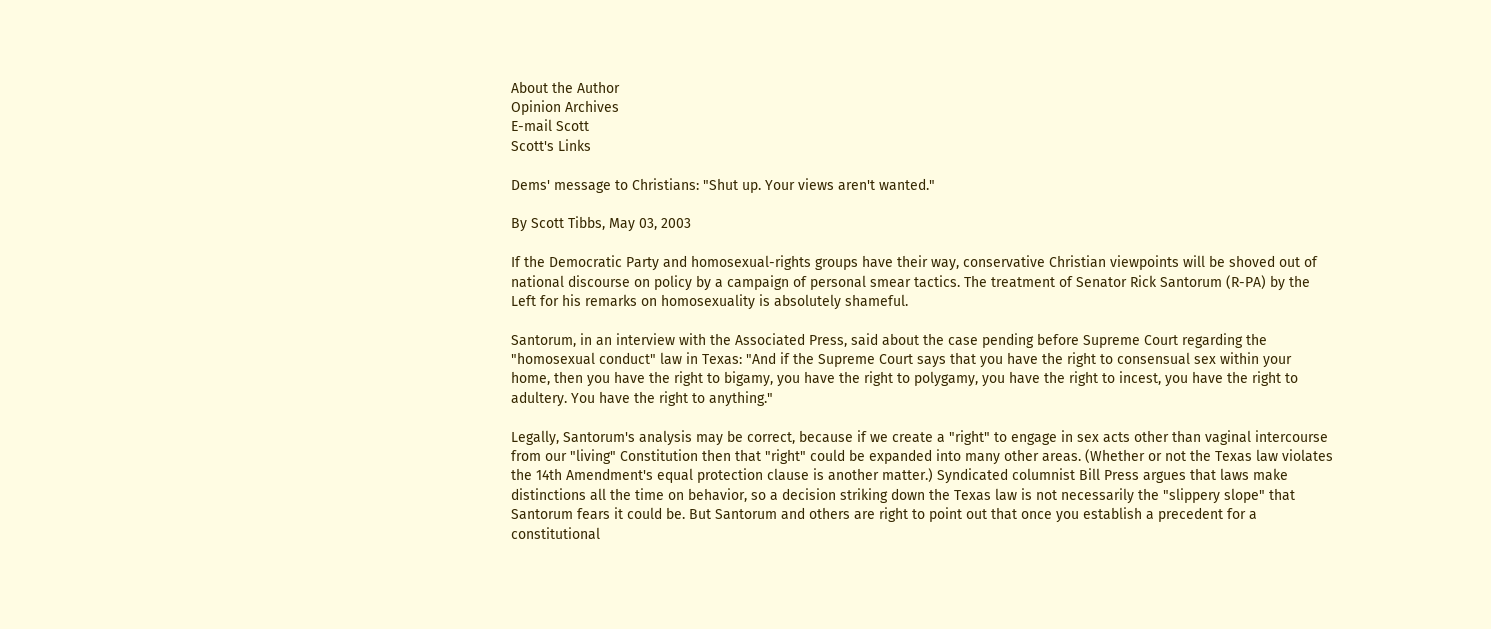About the Author
Opinion Archives
E-mail Scott
Scott's Links

Dems' message to Christians: "Shut up. Your views aren't wanted."

By Scott Tibbs, May 03, 2003

If the Democratic Party and homosexual-rights groups have their way, conservative Christian viewpoints will be shoved out of national discourse on policy by a campaign of personal smear tactics. The treatment of Senator Rick Santorum (R-PA) by the Left for his remarks on homosexuality is absolutely shameful.

Santorum, in an interview with the Associated Press, said about the case pending before Supreme Court regarding the "homosexual conduct" law in Texas: "And if the Supreme Court says that you have the right to consensual sex within your home, then you have the right to bigamy, you have the right to polygamy, you have the right to incest, you have the right to adultery. You have the right to anything."

Legally, Santorum's analysis may be correct, because if we create a "right" to engage in sex acts other than vaginal intercourse from our "living" Constitution then that "right" could be expanded into many other areas. (Whether or not the Texas law violates the 14th Amendment's equal protection clause is another matter.) Syndicated columnist Bill Press argues that laws make distinctions all the time on behavior, so a decision striking down the Texas law is not necessarily the "slippery slope" that Santorum fears it could be. But Santorum and others are right to point out that once you establish a precedent for a constitutional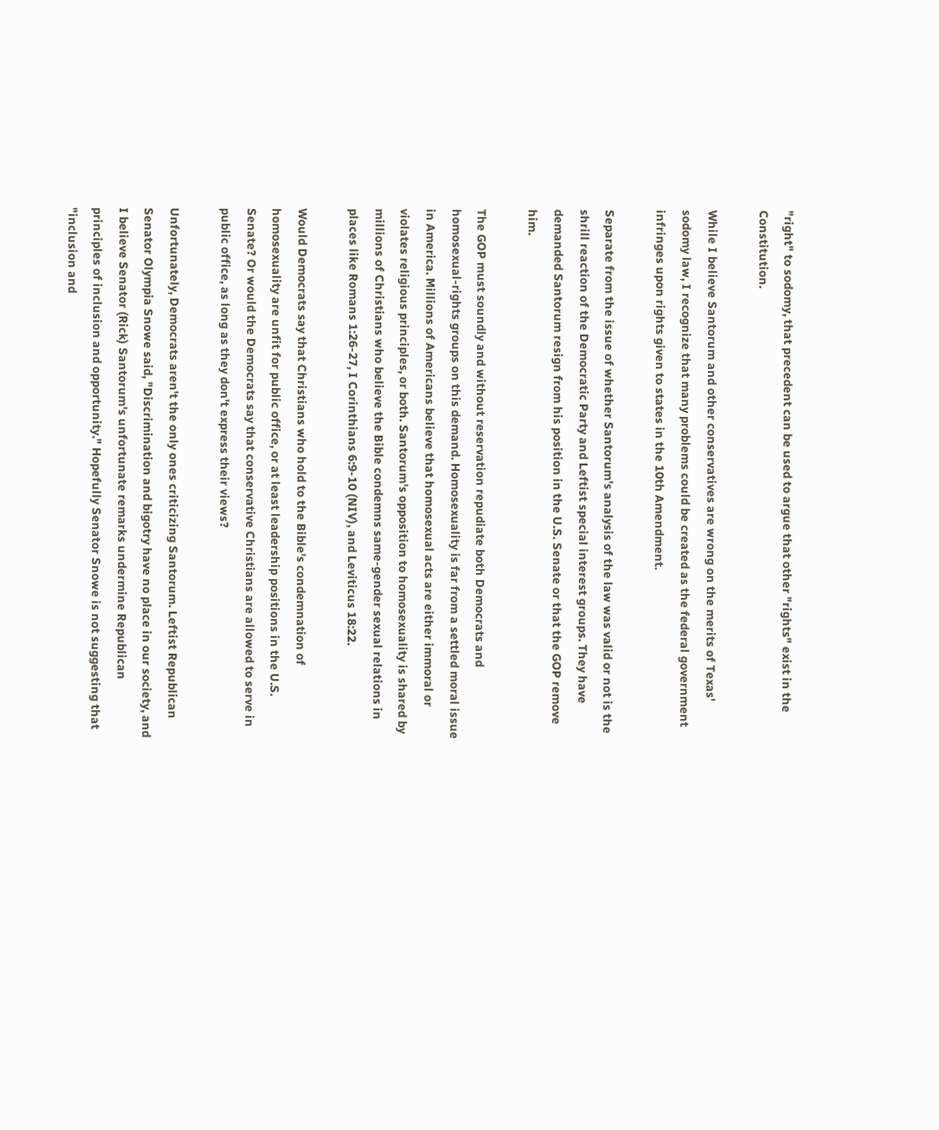"right" to sodomy, that precedent can be used to argue that other "rights" exist in the Constitution.

While I believe Santorum and other conservatives are wrong on the merits of Texas' sodomy law, I recognize that many problems could be created as the federal government infringes upon rights given to states in the 10th Amendment.

Separate from the issue of whether Santorum's analysis of the law was valid or not is the shrill reaction of the Democratic Party and Leftist special interest groups. They have demanded Santorum resign from his position in the U.S. Senate or that the GOP remove him.

The GOP must soundly and without reservation repudiate both Democrats and homosexual-rights groups on this demand. Homosexuality is far from a settled moral issue in America. Millions of Americans believe that homosexual acts are either immoral or violates religious principles, or both. Santorum's opposition to homosexuality is shared by millions of Christians who believe the Bible condemns same-gender sexual relations in places like Romans 1:26-27, I Corinthians 6:9-10 (NIV), and Leviticus 18:22.

Would Democrats say that Christians who hold to the Bible's condemnation of homosexuality are unfit for public office, or at least leadership positions in the U.S. Senate? Or would the Democrats say that conservative Christians are allowed to serve in public office, as long as they don't express their views?

Unfortunately, Democrats aren't the only ones criticizing Santorum. Leftist Republican Senator Olympia Snowe said, "Discrimination and bigotry have no place in our society, and I believe Senator (Rick) Santorum's unfortunate remarks undermine Republican principles of inclusion and opportunity." Hopefully Senator Snowe is not suggesting that "inclusion and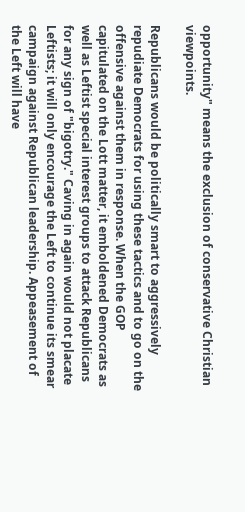opportunity" means the exclusion of conservative Christian viewpoints.

Republicans would be politically smart to aggressively repudiate Democrats for using these tactics and to go on the offensive against them in response. When the GOP capitulated on the Lott matter, it emboldened Democrats as well as Leftist special interest groups to attack Republicans for any sign of "bigotry." Caving in again would not placate Leftists; it will only encourage the Left to continue its smear campaign against Republican leadership. Appeasement of the Left will have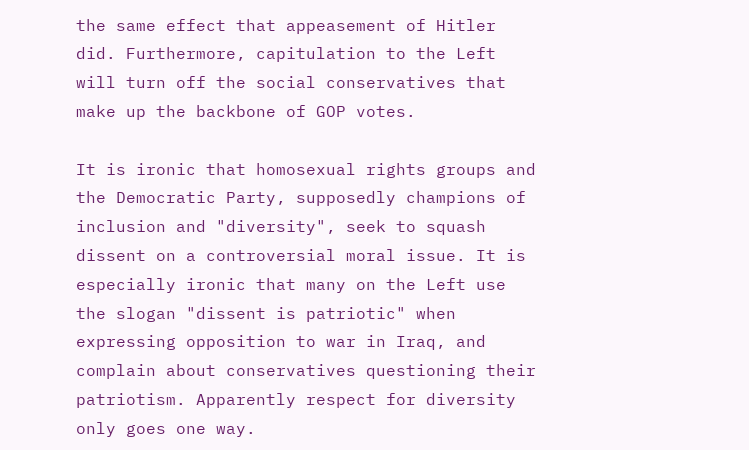the same effect that appeasement of Hitler did. Furthermore, capitulation to the Left will turn off the social conservatives that make up the backbone of GOP votes.

It is ironic that homosexual rights groups and the Democratic Party, supposedly champions of inclusion and "diversity", seek to squash dissent on a controversial moral issue. It is especially ironic that many on the Left use the slogan "dissent is patriotic" when expressing opposition to war in Iraq, and complain about conservatives questioning their patriotism. Apparently respect for diversity only goes one way.